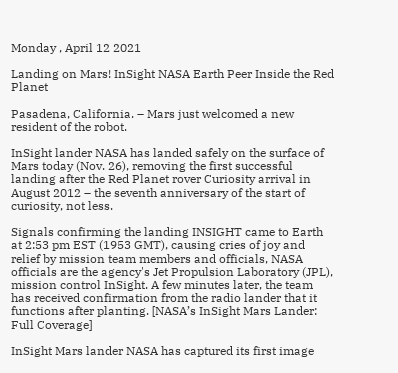Monday , April 12 2021

Landing on Mars! InSight NASA Earth Peer Inside the Red Planet

Pasadena, California. – Mars just welcomed a new resident of the robot.

InSight lander NASA has landed safely on the surface of Mars today (Nov. 26), removing the first successful landing after the Red Planet rover Curiosity arrival in August 2012 – the seventh anniversary of the start of curiosity, not less.

Signals confirming the landing INSIGHT came to Earth at 2:53 pm EST (1953 GMT), causing cries of joy and relief by mission team members and officials, NASA officials are the agency's Jet Propulsion Laboratory (JPL), mission control InSight. A few minutes later, the team has received confirmation from the radio lander that it functions after planting. [NASA’s InSight Mars Lander: Full Coverage]

InSight Mars lander NASA has captured its first image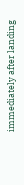immediately after landing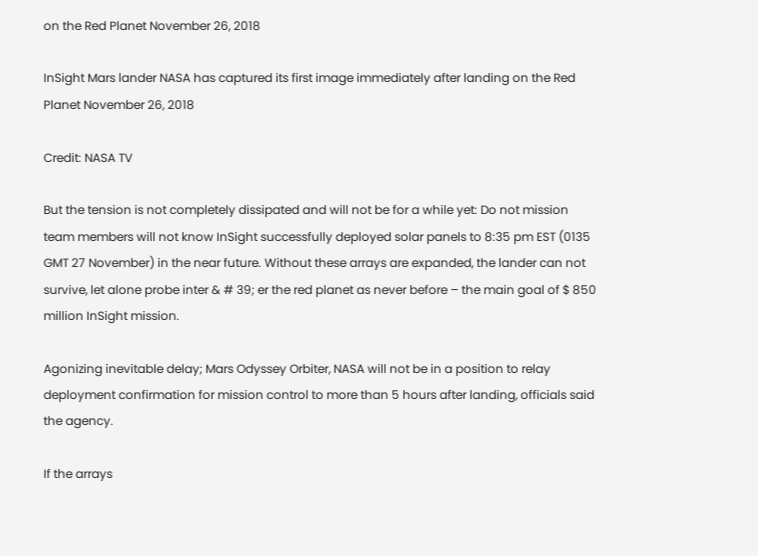on the Red Planet November 26, 2018

InSight Mars lander NASA has captured its first image immediately after landing on the Red Planet November 26, 2018

Credit: NASA TV

But the tension is not completely dissipated and will not be for a while yet: Do not mission team members will not know InSight successfully deployed solar panels to 8:35 pm EST (0135 GMT 27 November) in the near future. Without these arrays are expanded, the lander can not survive, let alone probe inter & # 39; er the red planet as never before – the main goal of $ 850 million InSight mission.

Agonizing inevitable delay; Mars Odyssey Orbiter, NASA will not be in a position to relay deployment confirmation for mission control to more than 5 hours after landing, officials said the agency.

If the arrays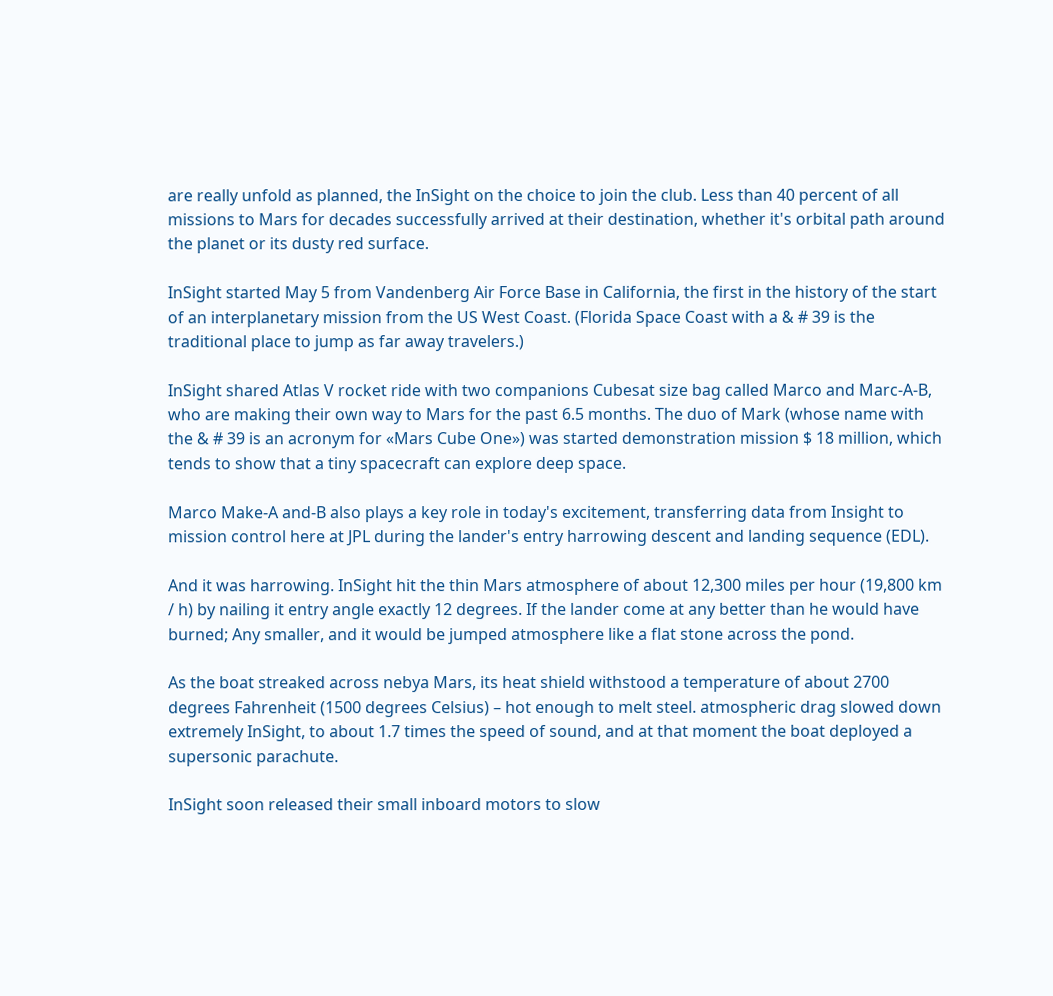are really unfold as planned, the InSight on the choice to join the club. Less than 40 percent of all missions to Mars for decades successfully arrived at their destination, whether it's orbital path around the planet or its dusty red surface.

InSight started May 5 from Vandenberg Air Force Base in California, the first in the history of the start of an interplanetary mission from the US West Coast. (Florida Space Coast with a & # 39 is the traditional place to jump as far away travelers.)

InSight shared Atlas V rocket ride with two companions Cubesat size bag called Marco and Marc-A-B, who are making their own way to Mars for the past 6.5 months. The duo of Mark (whose name with the & # 39 is an acronym for «Mars Cube One») was started demonstration mission $ 18 million, which tends to show that a tiny spacecraft can explore deep space.

Marco Make-A and-B also plays a key role in today's excitement, transferring data from Insight to mission control here at JPL during the lander's entry harrowing descent and landing sequence (EDL).

And it was harrowing. InSight hit the thin Mars atmosphere of about 12,300 miles per hour (19,800 km / h) by nailing it entry angle exactly 12 degrees. If the lander come at any better than he would have burned; Any smaller, and it would be jumped atmosphere like a flat stone across the pond.

As the boat streaked across nebya Mars, its heat shield withstood a temperature of about 2700 degrees Fahrenheit (1500 degrees Celsius) – hot enough to melt steel. atmospheric drag slowed down extremely InSight, to about 1.7 times the speed of sound, and at that moment the boat deployed a supersonic parachute.

InSight soon released their small inboard motors to slow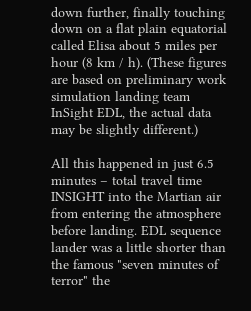down further, finally touching down on a flat plain equatorial called Elisa about 5 miles per hour (8 km / h). (These figures are based on preliminary work simulation landing team InSight EDL, the actual data may be slightly different.)

All this happened in just 6.5 minutes – total travel time INSIGHT into the Martian air from entering the atmosphere before landing. EDL sequence lander was a little shorter than the famous "seven minutes of terror" the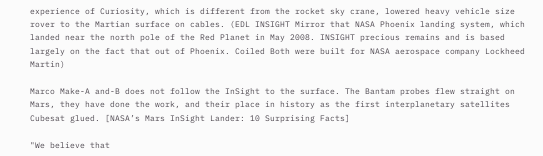experience of Curiosity, which is different from the rocket sky crane, lowered heavy vehicle size rover to the Martian surface on cables. (EDL INSIGHT Mirror that NASA Phoenix landing system, which landed near the north pole of the Red Planet in May 2008. INSIGHT precious remains and is based largely on the fact that out of Phoenix. Coiled Both were built for NASA aerospace company Lockheed Martin)

Marco Make-A and-B does not follow the InSight to the surface. The Bantam probes flew straight on Mars, they have done the work, and their place in history as the first interplanetary satellites Cubesat glued. [NASA’s Mars InSight Lander: 10 Surprising Facts]

"We believe that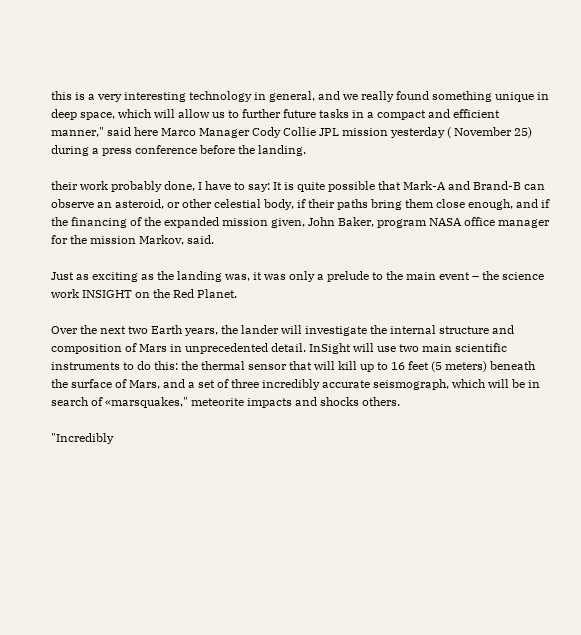this is a very interesting technology in general, and we really found something unique in deep space, which will allow us to further future tasks in a compact and efficient manner," said here Marco Manager Cody Collie JPL mission yesterday ( November 25) during a press conference before the landing.

their work probably done, I have to say: It is quite possible that Mark-A and Brand-B can observe an asteroid, or other celestial body, if their paths bring them close enough, and if the financing of the expanded mission given, John Baker, program NASA office manager for the mission Markov, said.

Just as exciting as the landing was, it was only a prelude to the main event – the science work INSIGHT on the Red Planet.

Over the next two Earth years, the lander will investigate the internal structure and composition of Mars in unprecedented detail. InSight will use two main scientific instruments to do this: the thermal sensor that will kill up to 16 feet (5 meters) beneath the surface of Mars, and a set of three incredibly accurate seismograph, which will be in search of «marsquakes," meteorite impacts and shocks others.

"Incredibly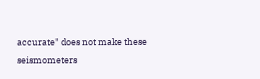accurate" does not make these seismometers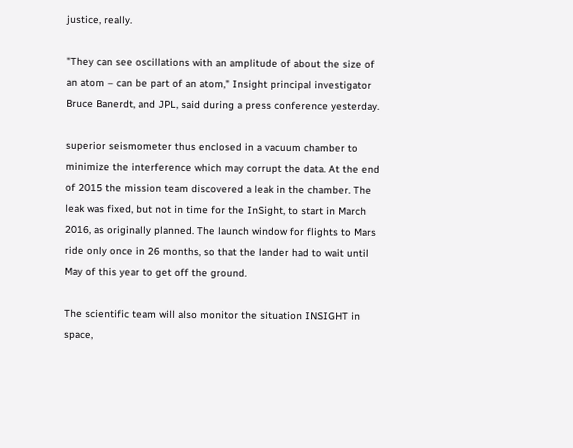justice, really.

"They can see oscillations with an amplitude of about the size of an atom – can be part of an atom," Insight principal investigator Bruce Banerdt, and JPL, said during a press conference yesterday.

superior seismometer thus enclosed in a vacuum chamber to minimize the interference which may corrupt the data. At the end of 2015 the mission team discovered a leak in the chamber. The leak was fixed, but not in time for the InSight, to start in March 2016, as originally planned. The launch window for flights to Mars ride only once in 26 months, so that the lander had to wait until May of this year to get off the ground.

The scientific team will also monitor the situation INSIGHT in space,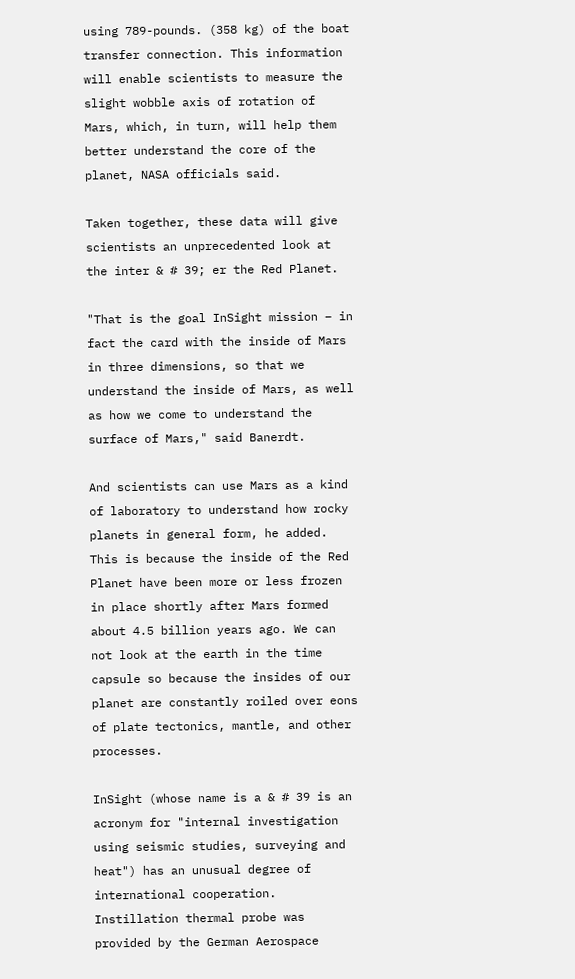using 789-pounds. (358 kg) of the boat transfer connection. This information will enable scientists to measure the slight wobble axis of rotation of Mars, which, in turn, will help them better understand the core of the planet, NASA officials said.

Taken together, these data will give scientists an unprecedented look at the inter & # 39; er the Red Planet.

"That is the goal InSight mission – in fact the card with the inside of Mars in three dimensions, so that we understand the inside of Mars, as well as how we come to understand the surface of Mars," said Banerdt.

And scientists can use Mars as a kind of laboratory to understand how rocky planets in general form, he added. This is because the inside of the Red Planet have been more or less frozen in place shortly after Mars formed about 4.5 billion years ago. We can not look at the earth in the time capsule so because the insides of our planet are constantly roiled over eons of plate tectonics, mantle, and other processes.

InSight (whose name is a & # 39 is an acronym for "internal investigation using seismic studies, surveying and heat") has an unusual degree of international cooperation. Instillation thermal probe was provided by the German Aerospace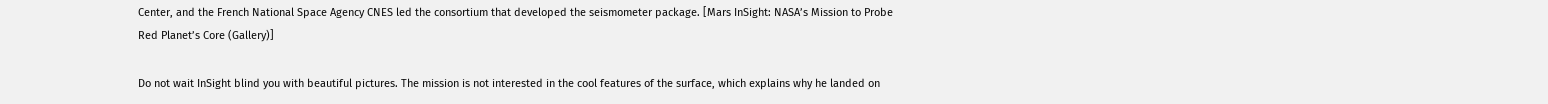Center, and the French National Space Agency CNES led the consortium that developed the seismometer package. [Mars InSight: NASA’s Mission to Probe Red Planet’s Core (Gallery)]

Do not wait InSight blind you with beautiful pictures. The mission is not interested in the cool features of the surface, which explains why he landed on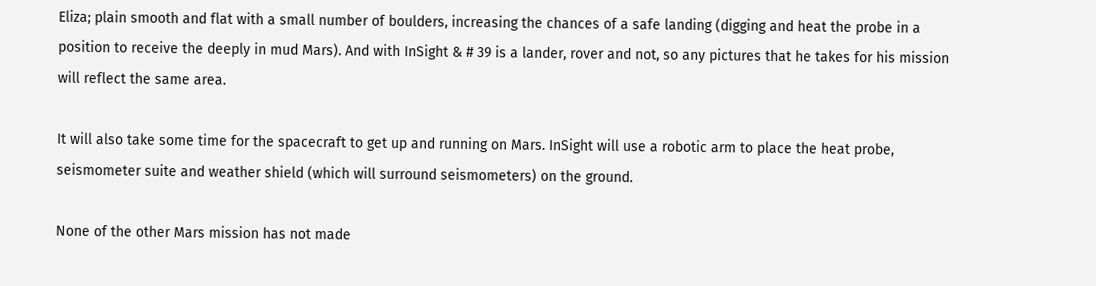Eliza; plain smooth and flat with a small number of boulders, increasing the chances of a safe landing (digging and heat the probe in a position to receive the deeply in mud Mars). And with InSight & # 39 is a lander, rover and not, so any pictures that he takes for his mission will reflect the same area.

It will also take some time for the spacecraft to get up and running on Mars. InSight will use a robotic arm to place the heat probe, seismometer suite and weather shield (which will surround seismometers) on the ground.

None of the other Mars mission has not made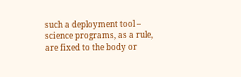such a deployment tool – science programs, as a rule, are fixed to the body or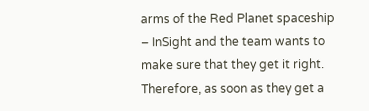arms of the Red Planet spaceship – InSight and the team wants to make sure that they get it right. Therefore, as soon as they get a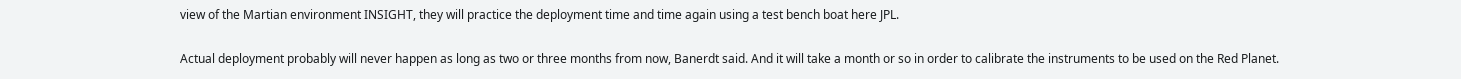view of the Martian environment INSIGHT, they will practice the deployment time and time again using a test bench boat here JPL.

Actual deployment probably will never happen as long as two or three months from now, Banerdt said. And it will take a month or so in order to calibrate the instruments to be used on the Red Planet.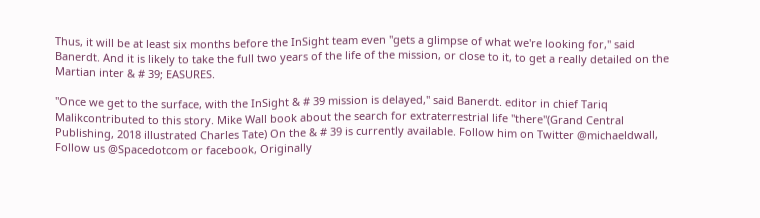Thus, it will be at least six months before the InSight team even "gets a glimpse of what we're looking for," said Banerdt. And it is likely to take the full two years of the life of the mission, or close to it, to get a really detailed on the Martian inter & # 39; EASURES.

"Once we get to the surface, with the InSight & # 39 mission is delayed," said Banerdt. editor in chief Tariq Malikcontributed to this story. Mike Wall book about the search for extraterrestrial life "there"(Grand Central Publishing, 2018 illustrated Charles Tate) On the & # 39 is currently available. Follow him on Twitter @michaeldwall, Follow us @Spacedotcom or facebook, Originally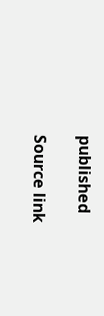published

Source link